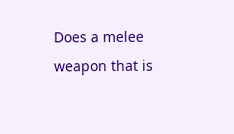Does a melee weapon that is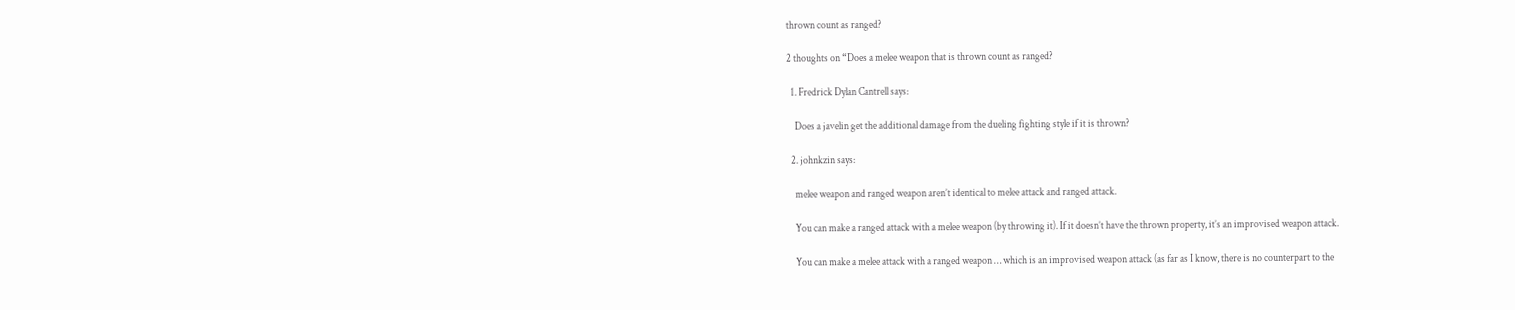thrown count as ranged?

2 thoughts on “Does a melee weapon that is thrown count as ranged?

  1. Fredrick Dylan Cantrell says:

    Does a javelin get the additional damage from the dueling fighting style if it is thrown?

  2. johnkzin says:

    melee weapon and ranged weapon aren’t identical to melee attack and ranged attack.

    You can make a ranged attack with a melee weapon (by throwing it). If it doesn’t have the thrown property, it’s an improvised weapon attack.

    You can make a melee attack with a ranged weapon … which is an improvised weapon attack (as far as I know, there is no counterpart to the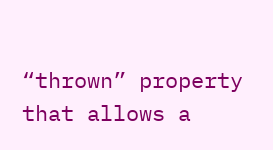“thrown” property that allows a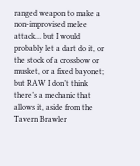ranged weapon to make a non-improvised melee attack… but I would probably let a dart do it, or the stock of a crossbow or musket, or a fixed bayonet; but RAW I don’t think there’s a mechanic that allows it, aside from the Tavern Brawler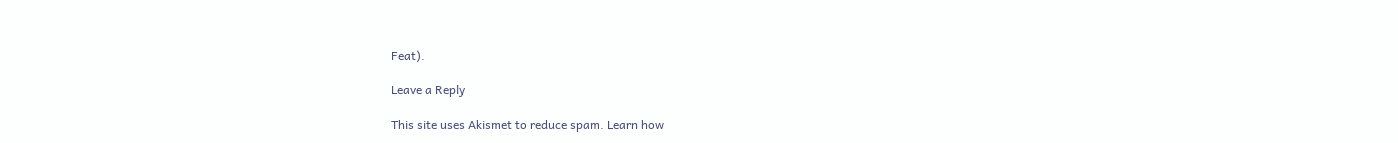Feat).

Leave a Reply

This site uses Akismet to reduce spam. Learn how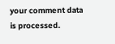your comment data is processed.